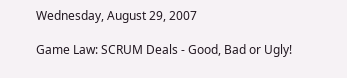Wednesday, August 29, 2007

Game Law: SCRUM Deals - Good, Bad or Ugly!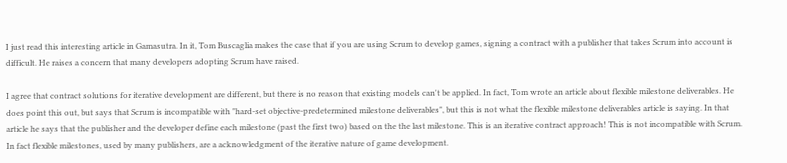I just read this interesting article in Gamasutra. In it, Tom Buscaglia makes the case that if you are using Scrum to develop games, signing a contract with a publisher that takes Scrum into account is difficult. He raises a concern that many developers adopting Scrum have raised.

I agree that contract solutions for iterative development are different, but there is no reason that existing models can't be applied. In fact, Tom wrote an article about flexible milestone deliverables. He does point this out, but says that Scrum is incompatible with "hard-set objective-predetermined milestone deliverables", but this is not what the flexible milestone deliverables article is saying. In that article he says that the publisher and the developer define each milestone (past the first two) based on the the last milestone. This is an iterative contract approach! This is not incompatible with Scrum. In fact flexible milestones, used by many publishers, are a acknowledgment of the iterative nature of game development.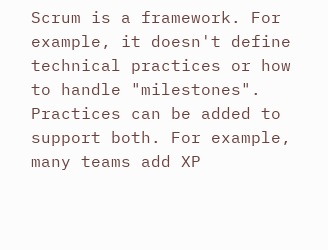Scrum is a framework. For example, it doesn't define technical practices or how to handle "milestones". Practices can be added to support both. For example, many teams add XP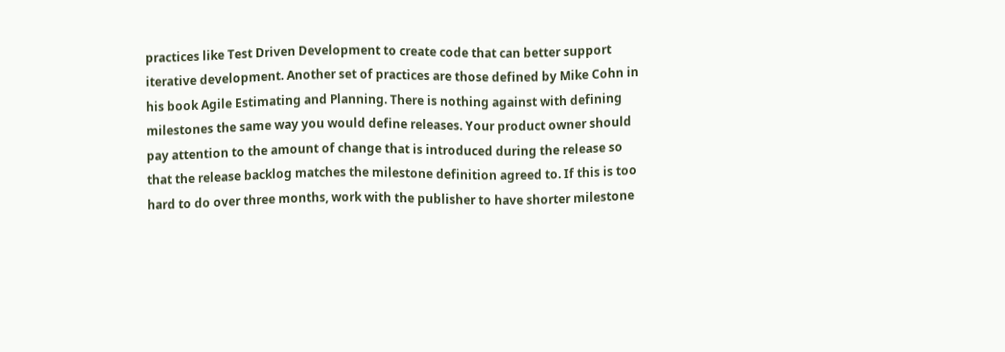practices like Test Driven Development to create code that can better support iterative development. Another set of practices are those defined by Mike Cohn in his book Agile Estimating and Planning. There is nothing against with defining milestones the same way you would define releases. Your product owner should pay attention to the amount of change that is introduced during the release so that the release backlog matches the milestone definition agreed to. If this is too hard to do over three months, work with the publisher to have shorter milestone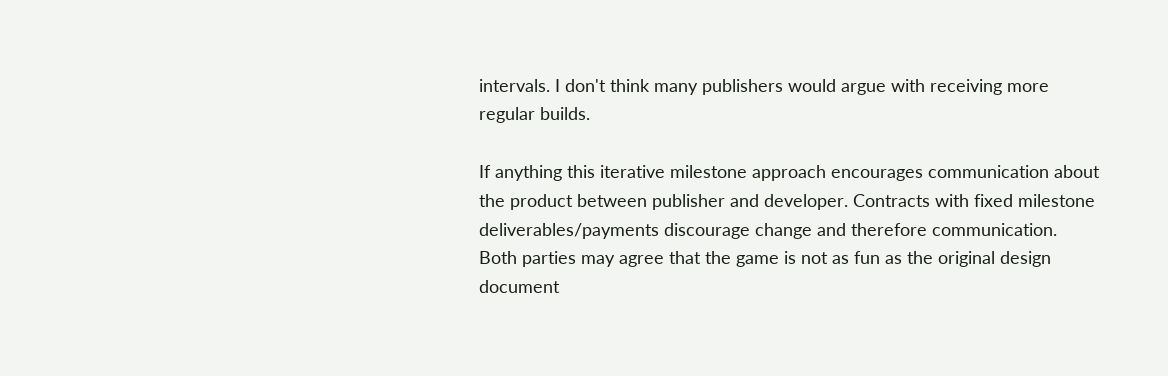intervals. I don't think many publishers would argue with receiving more regular builds.

If anything this iterative milestone approach encourages communication about the product between publisher and developer. Contracts with fixed milestone deliverables/payments discourage change and therefore communication. Both parties may agree that the game is not as fun as the original design document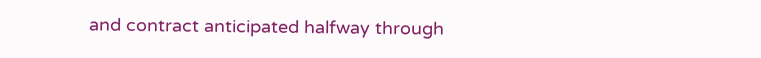and contract anticipated halfway through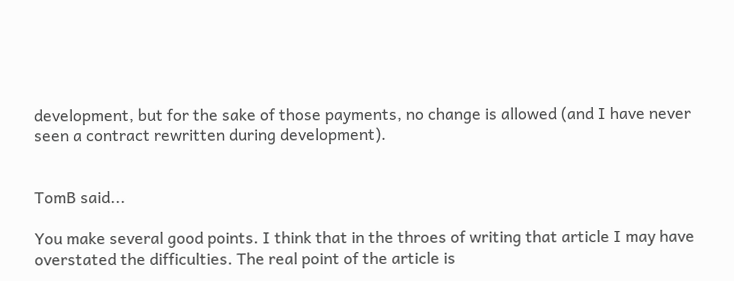development, but for the sake of those payments, no change is allowed (and I have never seen a contract rewritten during development).


TomB said...

You make several good points. I think that in the throes of writing that article I may have overstated the difficulties. The real point of the article is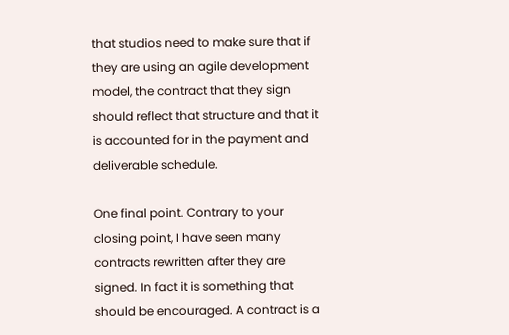that studios need to make sure that if they are using an agile development model, the contract that they sign should reflect that structure and that it is accounted for in the payment and deliverable schedule.

One final point. Contrary to your closing point, I have seen many contracts rewritten after they are signed. In fact it is something that should be encouraged. A contract is a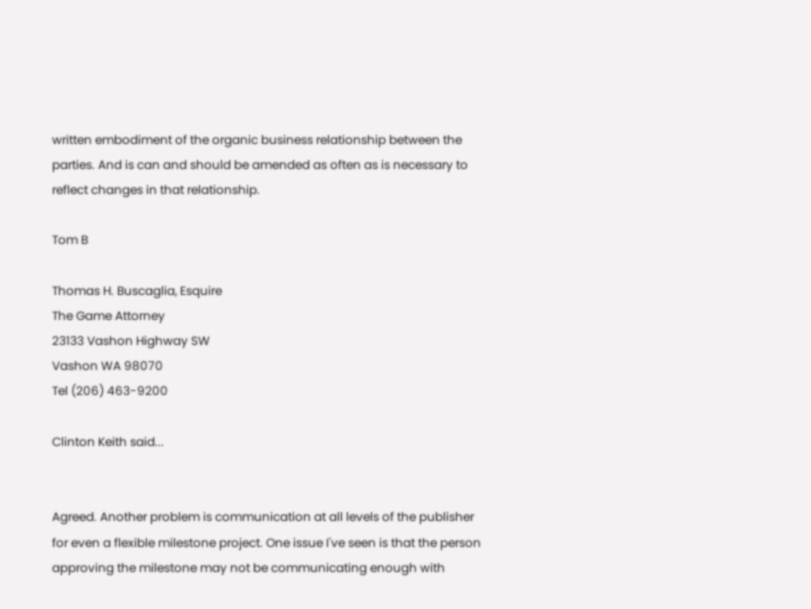written embodiment of the organic business relationship between the parties. And is can and should be amended as often as is necessary to reflect changes in that relationship.

Tom B

Thomas H. Buscaglia, Esquire
The Game Attorney
23133 Vashon Highway SW
Vashon WA 98070
Tel (206) 463-9200

Clinton Keith said...


Agreed. Another problem is communication at all levels of the publisher for even a flexible milestone project. One issue I've seen is that the person approving the milestone may not be communicating enough with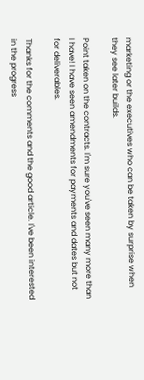marketing or the executives who can be taken by surprise when they see later builds.

Point taken on the contracts. I'm sure you've seen many more than I have! I have seen amendments for payments and dates but not for deliverables.

Thanks for the comments and the good article. I've been interested in the progress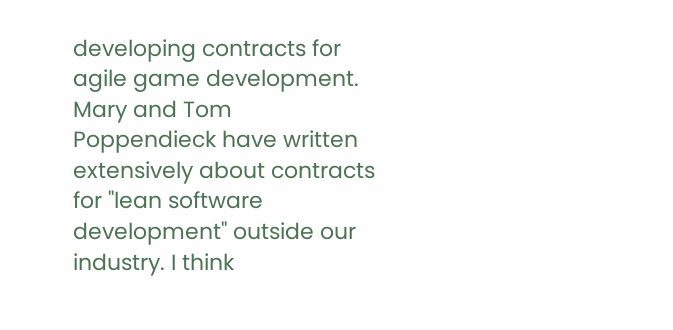developing contracts for agile game development. Mary and Tom Poppendieck have written extensively about contracts for "lean software development" outside our industry. I think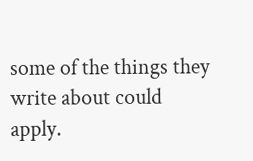some of the things they write about could apply.